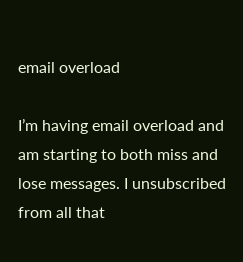email overload

I’m having email overload and am starting to both miss and lose messages. I unsubscribed from all that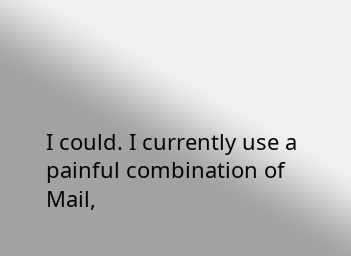I could. I currently use a painful combination of Mail,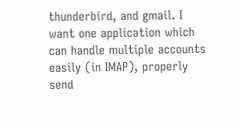thunderbird, and gmail. I want one application which can handle multiple accounts easily (in IMAP), properly send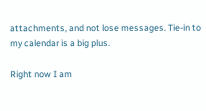attachments, and not lose messages. Tie-in to my calendar is a big plus.

Right now I am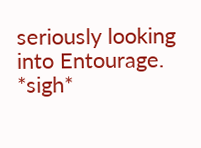seriously looking into Entourage. *sigh*